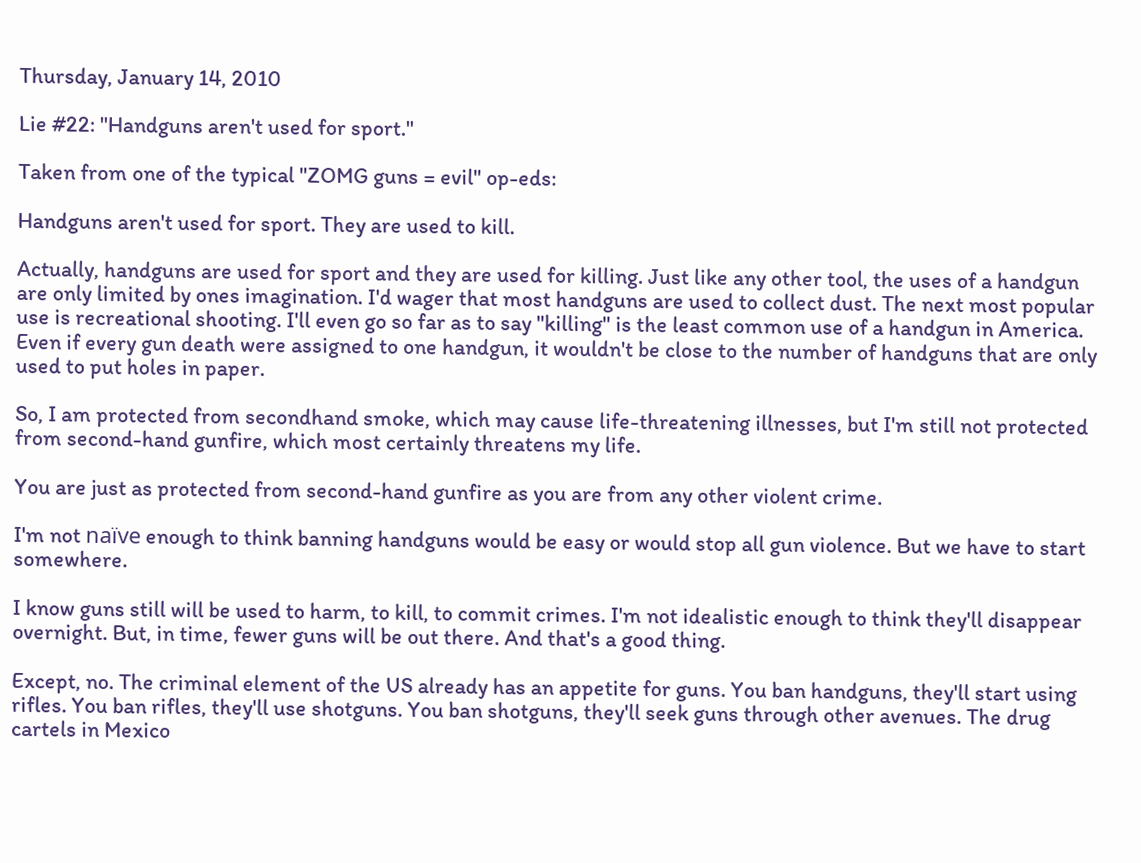Thursday, January 14, 2010

Lie #22: "Handguns aren't used for sport."

Taken from one of the typical "ZOMG guns = evil" op-eds:

Handguns aren't used for sport. They are used to kill.

Actually, handguns are used for sport and they are used for killing. Just like any other tool, the uses of a handgun are only limited by ones imagination. I'd wager that most handguns are used to collect dust. The next most popular use is recreational shooting. I'll even go so far as to say "killing" is the least common use of a handgun in America. Even if every gun death were assigned to one handgun, it wouldn't be close to the number of handguns that are only used to put holes in paper.

So, I am protected from secondhand smoke, which may cause life-threatening illnesses, but I'm still not protected from second-hand gunfire, which most certainly threatens my life.

You are just as protected from second-hand gunfire as you are from any other violent crime.

I'm not naïve enough to think banning handguns would be easy or would stop all gun violence. But we have to start somewhere.

I know guns still will be used to harm, to kill, to commit crimes. I'm not idealistic enough to think they'll disappear overnight. But, in time, fewer guns will be out there. And that's a good thing.

Except, no. The criminal element of the US already has an appetite for guns. You ban handguns, they'll start using rifles. You ban rifles, they'll use shotguns. You ban shotguns, they'll seek guns through other avenues. The drug cartels in Mexico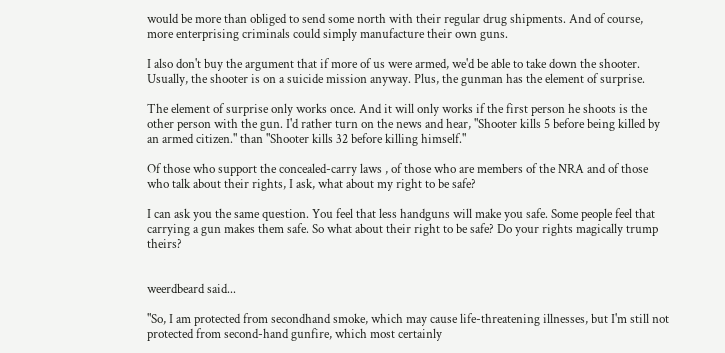would be more than obliged to send some north with their regular drug shipments. And of course, more enterprising criminals could simply manufacture their own guns.

I also don't buy the argument that if more of us were armed, we'd be able to take down the shooter. Usually, the shooter is on a suicide mission anyway. Plus, the gunman has the element of surprise.

The element of surprise only works once. And it will only works if the first person he shoots is the other person with the gun. I'd rather turn on the news and hear, "Shooter kills 5 before being killed by an armed citizen." than "Shooter kills 32 before killing himself."

Of those who support the concealed-carry laws , of those who are members of the NRA and of those who talk about their rights, I ask, what about my right to be safe?

I can ask you the same question. You feel that less handguns will make you safe. Some people feel that carrying a gun makes them safe. So what about their right to be safe? Do your rights magically trump theirs?


weerdbeard said...

"So, I am protected from secondhand smoke, which may cause life-threatening illnesses, but I'm still not protected from second-hand gunfire, which most certainly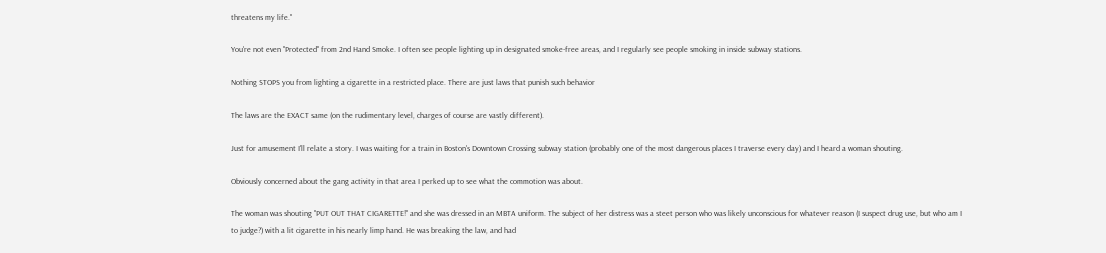threatens my life."

You're not even "Protected" from 2nd Hand Smoke. I often see people lighting up in designated smoke-free areas, and I regularly see people smoking in inside subway stations.

Nothing STOPS you from lighting a cigarette in a restricted place. There are just laws that punish such behavior

The laws are the EXACT same (on the rudimentary level, charges of course are vastly different).

Just for amusement I'll relate a story. I was waiting for a train in Boston's Downtown Crossing subway station (probably one of the most dangerous places I traverse every day) and I heard a woman shouting.

Obviously concerned about the gang activity in that area I perked up to see what the commotion was about.

The woman was shouting "PUT OUT THAT CIGARETTE!" and she was dressed in an MBTA uniform. The subject of her distress was a steet person who was likely unconscious for whatever reason (I suspect drug use, but who am I to judge?) with a lit cigarette in his nearly limp hand. He was breaking the law, and had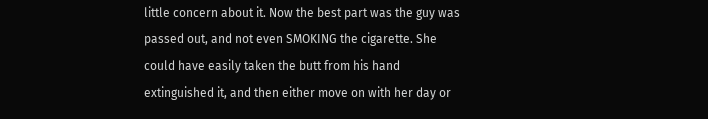little concern about it. Now the best part was the guy was passed out, and not even SMOKING the cigarette. She could have easily taken the butt from his hand extinguished it, and then either move on with her day or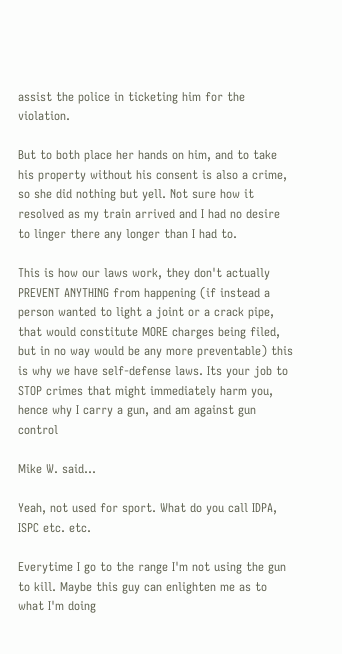assist the police in ticketing him for the violation.

But to both place her hands on him, and to take his property without his consent is also a crime, so she did nothing but yell. Not sure how it resolved as my train arrived and I had no desire to linger there any longer than I had to.

This is how our laws work, they don't actually PREVENT ANYTHING from happening (if instead a person wanted to light a joint or a crack pipe, that would constitute MORE charges being filed, but in no way would be any more preventable) this is why we have self-defense laws. Its your job to STOP crimes that might immediately harm you, hence why I carry a gun, and am against gun control

Mike W. said...

Yeah, not used for sport. What do you call IDPA, ISPC etc. etc.

Everytime I go to the range I'm not using the gun to kill. Maybe this guy can enlighten me as to what I'm doing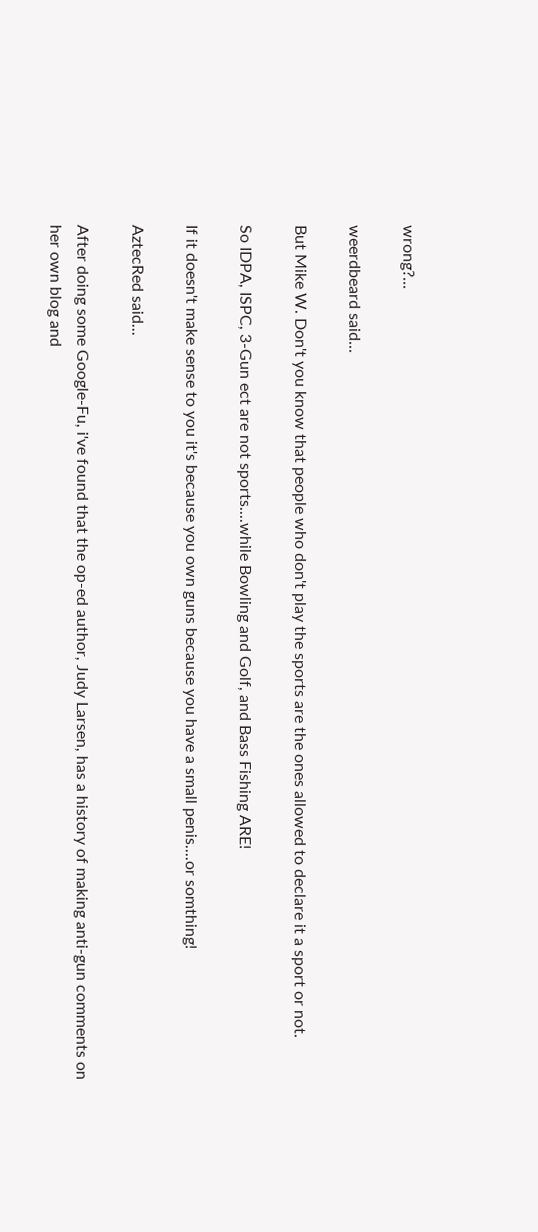wrong?...

weerdbeard said...

But Mike W. Don't you know that people who don't play the sports are the ones allowed to declare it a sport or not.

So IDPA, ISPC, 3-Gun ect are not sports....while Bowling and Golf, and Bass Fishing ARE!

If it doesn't make sense to you it's because you own guns because you have a small penis....or somthing!

AztecRed said...

After doing some Google-Fu, i've found that the op-ed author, Judy Larsen, has a history of making anti-gun comments on her own blog and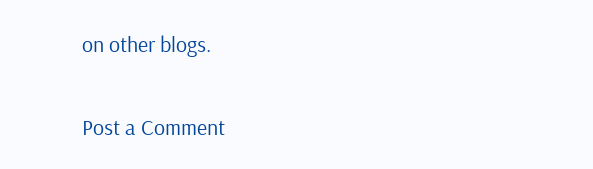on other blogs.

Post a Comment